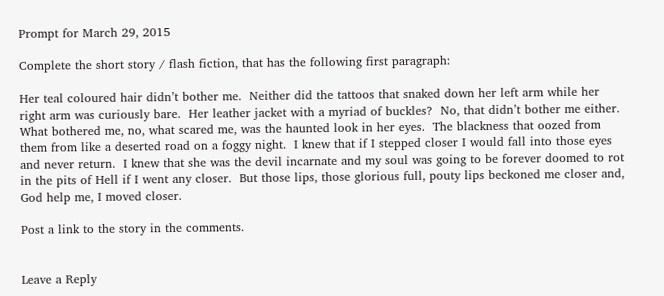Prompt for March 29, 2015

Complete the short story / flash fiction, that has the following first paragraph:

Her teal coloured hair didn’t bother me.  Neither did the tattoos that snaked down her left arm while her right arm was curiously bare.  Her leather jacket with a myriad of buckles?  No, that didn’t bother me either.  What bothered me, no, what scared me, was the haunted look in her eyes.  The blackness that oozed from them from like a deserted road on a foggy night.  I knew that if I stepped closer I would fall into those eyes and never return.  I knew that she was the devil incarnate and my soul was going to be forever doomed to rot in the pits of Hell if I went any closer.  But those lips, those glorious full, pouty lips beckoned me closer and, God help me, I moved closer.

Post a link to the story in the comments.


Leave a Reply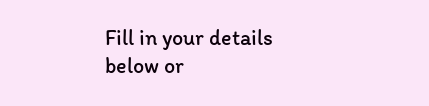Fill in your details below or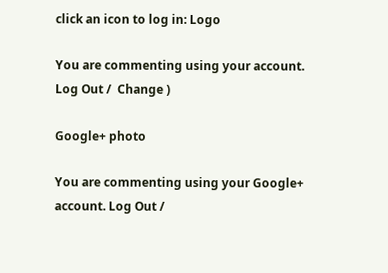click an icon to log in: Logo

You are commenting using your account. Log Out /  Change )

Google+ photo

You are commenting using your Google+ account. Log Out /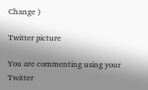Change )

Twitter picture

You are commenting using your Twitter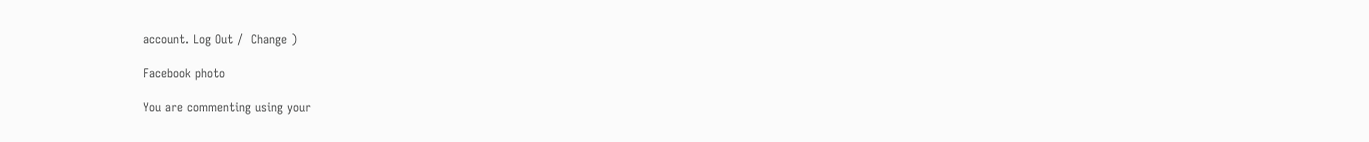account. Log Out /  Change )

Facebook photo

You are commenting using your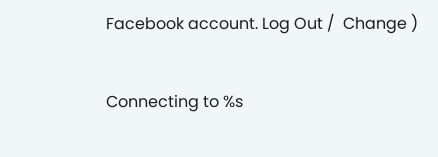Facebook account. Log Out /  Change )


Connecting to %s